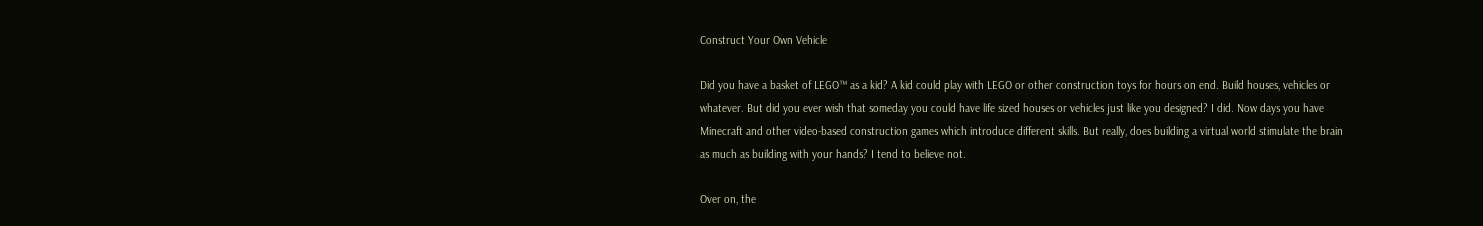Construct Your Own Vehicle

Did you have a basket of LEGO™ as a kid? A kid could play with LEGO or other construction toys for hours on end. Build houses, vehicles or whatever. But did you ever wish that someday you could have life sized houses or vehicles just like you designed? I did. Now days you have Minecraft and other video-based construction games which introduce different skills. But really, does building a virtual world stimulate the brain as much as building with your hands? I tend to believe not.

Over on, the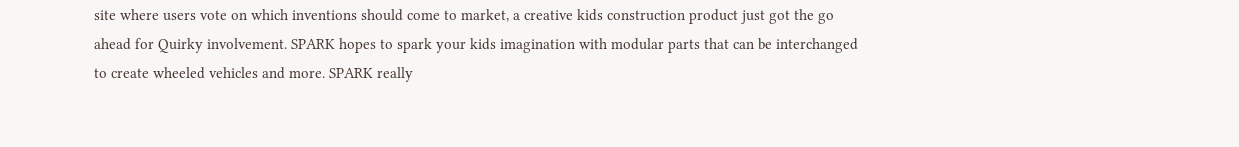site where users vote on which inventions should come to market, a creative kids construction product just got the go ahead for Quirky involvement. SPARK hopes to spark your kids imagination with modular parts that can be interchanged to create wheeled vehicles and more. SPARK really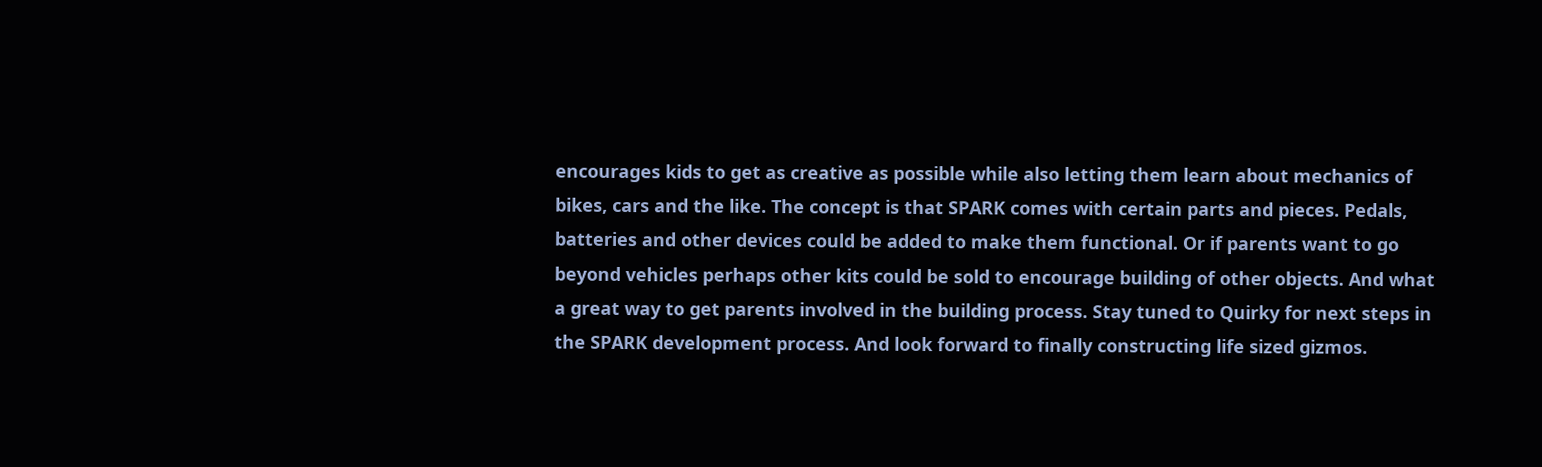encourages kids to get as creative as possible while also letting them learn about mechanics of bikes, cars and the like. The concept is that SPARK comes with certain parts and pieces. Pedals, batteries and other devices could be added to make them functional. Or if parents want to go beyond vehicles perhaps other kits could be sold to encourage building of other objects. And what a great way to get parents involved in the building process. Stay tuned to Quirky for next steps in the SPARK development process. And look forward to finally constructing life sized gizmos.